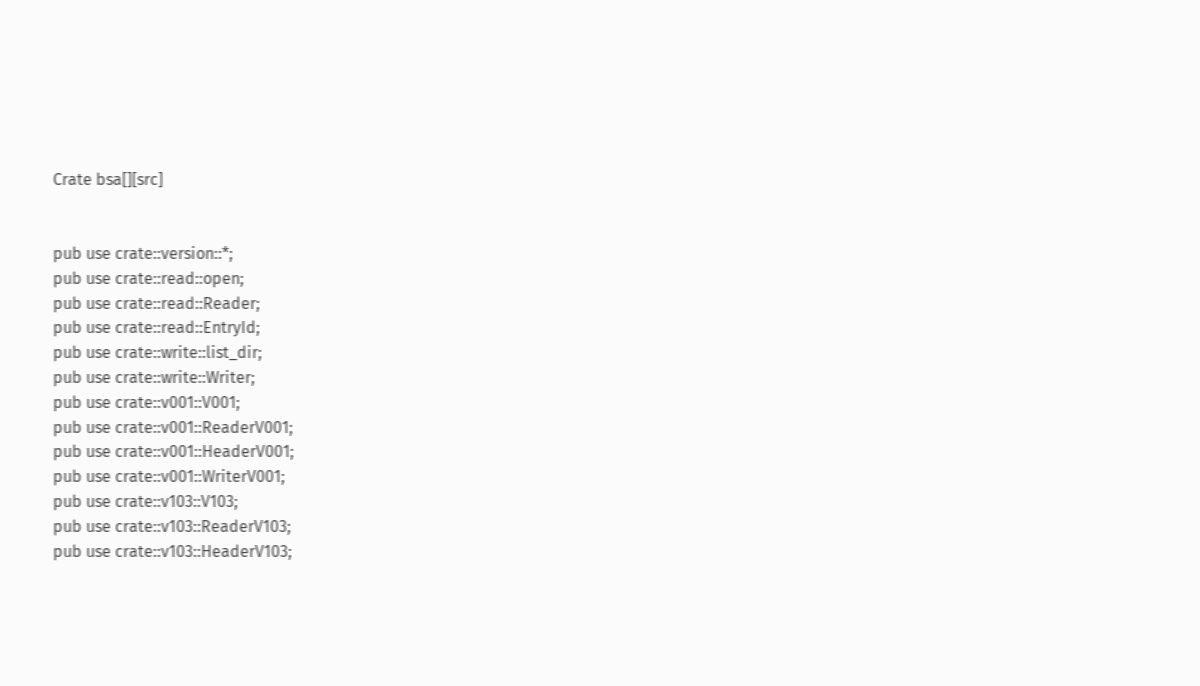Crate bsa[][src]


pub use crate::version::*;
pub use crate::read::open;
pub use crate::read::Reader;
pub use crate::read::EntryId;
pub use crate::write::list_dir;
pub use crate::write::Writer;
pub use crate::v001::V001;
pub use crate::v001::ReaderV001;
pub use crate::v001::HeaderV001;
pub use crate::v001::WriterV001;
pub use crate::v103::V103;
pub use crate::v103::ReaderV103;
pub use crate::v103::HeaderV103;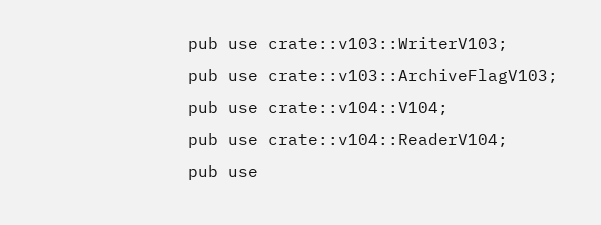pub use crate::v103::WriterV103;
pub use crate::v103::ArchiveFlagV103;
pub use crate::v104::V104;
pub use crate::v104::ReaderV104;
pub use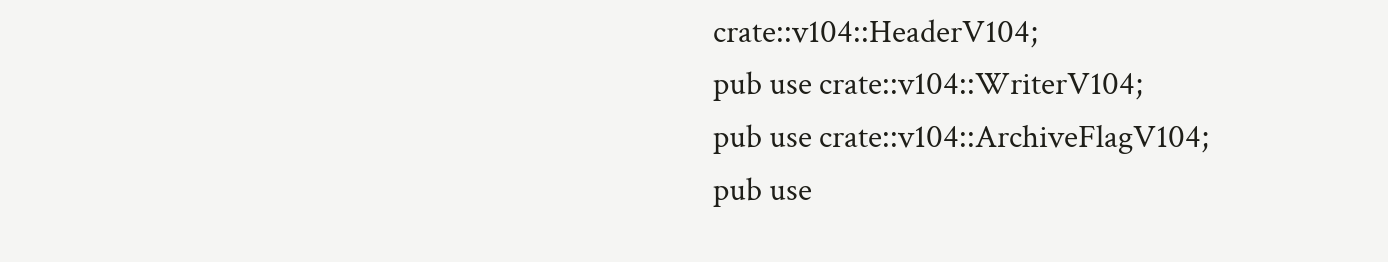crate::v104::HeaderV104;
pub use crate::v104::WriterV104;
pub use crate::v104::ArchiveFlagV104;
pub use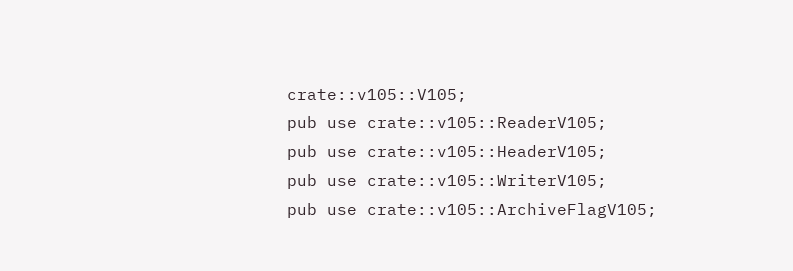crate::v105::V105;
pub use crate::v105::ReaderV105;
pub use crate::v105::HeaderV105;
pub use crate::v105::WriterV105;
pub use crate::v105::ArchiveFlagV105;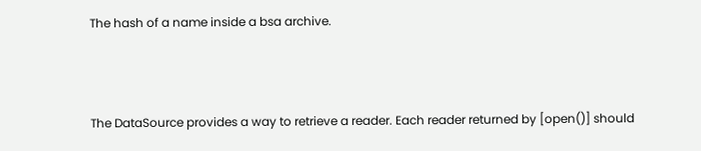The hash of a name inside a bsa archive.



The DataSource provides a way to retrieve a reader. Each reader returned by [open()] should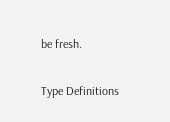be fresh.

Type Definitions